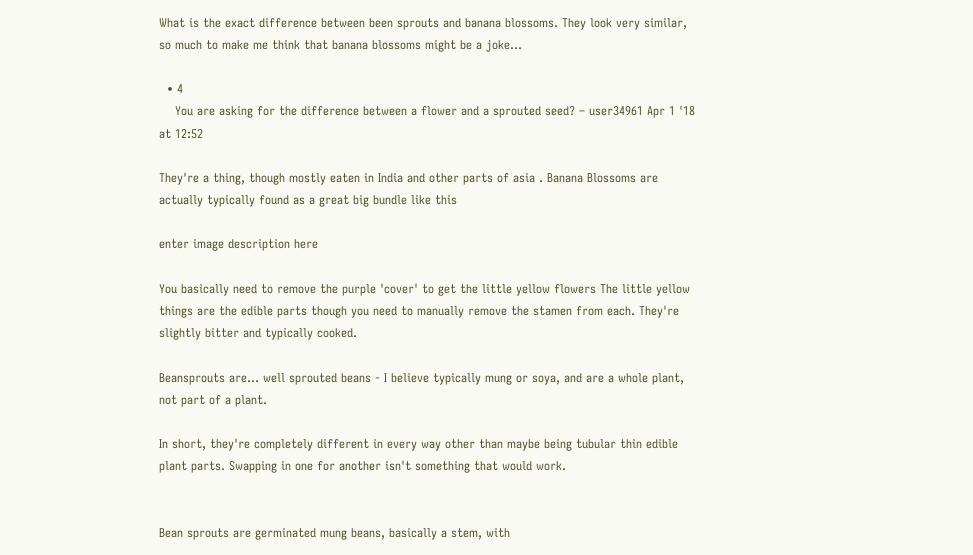What is the exact difference between been sprouts and banana blossoms. They look very similar, so much to make me think that banana blossoms might be a joke...

  • 4
    You are asking for the difference between a flower and a sprouted seed? – user34961 Apr 1 '18 at 12:52

They're a thing, though mostly eaten in India and other parts of asia . Banana Blossoms are actually typically found as a great big bundle like this

enter image description here

You basically need to remove the purple 'cover' to get the little yellow flowers The little yellow things are the edible parts though you need to manually remove the stamen from each. They're slightly bitter and typically cooked.

Beansprouts are... well sprouted beans - I believe typically mung or soya, and are a whole plant, not part of a plant.

In short, they're completely different in every way other than maybe being tubular thin edible plant parts. Swapping in one for another isn't something that would work.


Bean sprouts are germinated mung beans, basically a stem, with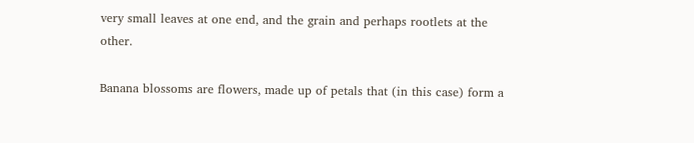very small leaves at one end, and the grain and perhaps rootlets at the other.

Banana blossoms are flowers, made up of petals that (in this case) form a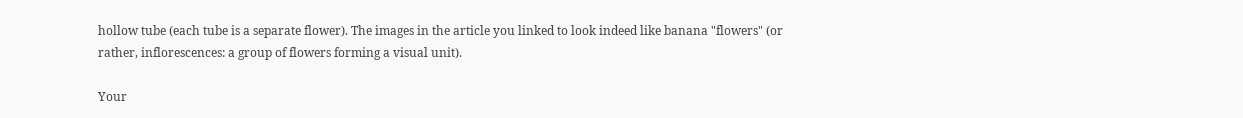hollow tube (each tube is a separate flower). The images in the article you linked to look indeed like banana "flowers" (or rather, inflorescences: a group of flowers forming a visual unit).

Your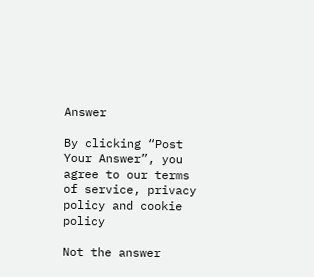Answer

By clicking “Post Your Answer”, you agree to our terms of service, privacy policy and cookie policy

Not the answer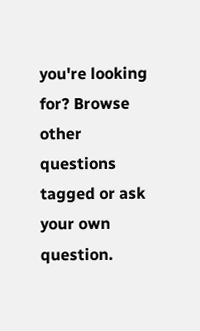you're looking for? Browse other questions tagged or ask your own question.